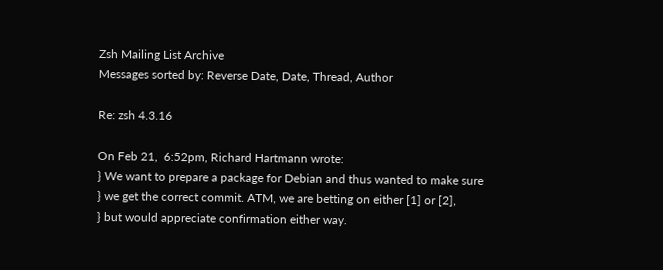Zsh Mailing List Archive
Messages sorted by: Reverse Date, Date, Thread, Author

Re: zsh 4.3.16

On Feb 21,  6:52pm, Richard Hartmann wrote:
} We want to prepare a package for Debian and thus wanted to make sure
} we get the correct commit. ATM, we are betting on either [1] or [2],
} but would appreciate confirmation either way.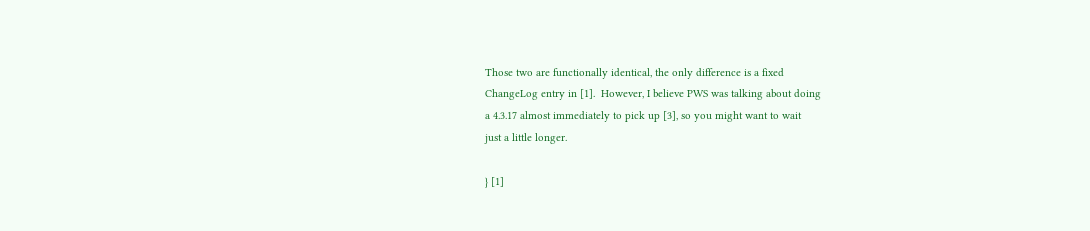Those two are functionally identical, the only difference is a fixed
ChangeLog entry in [1].  However, I believe PWS was talking about doing
a 4.3.17 almost immediately to pick up [3], so you might want to wait
just a little longer.

} [1]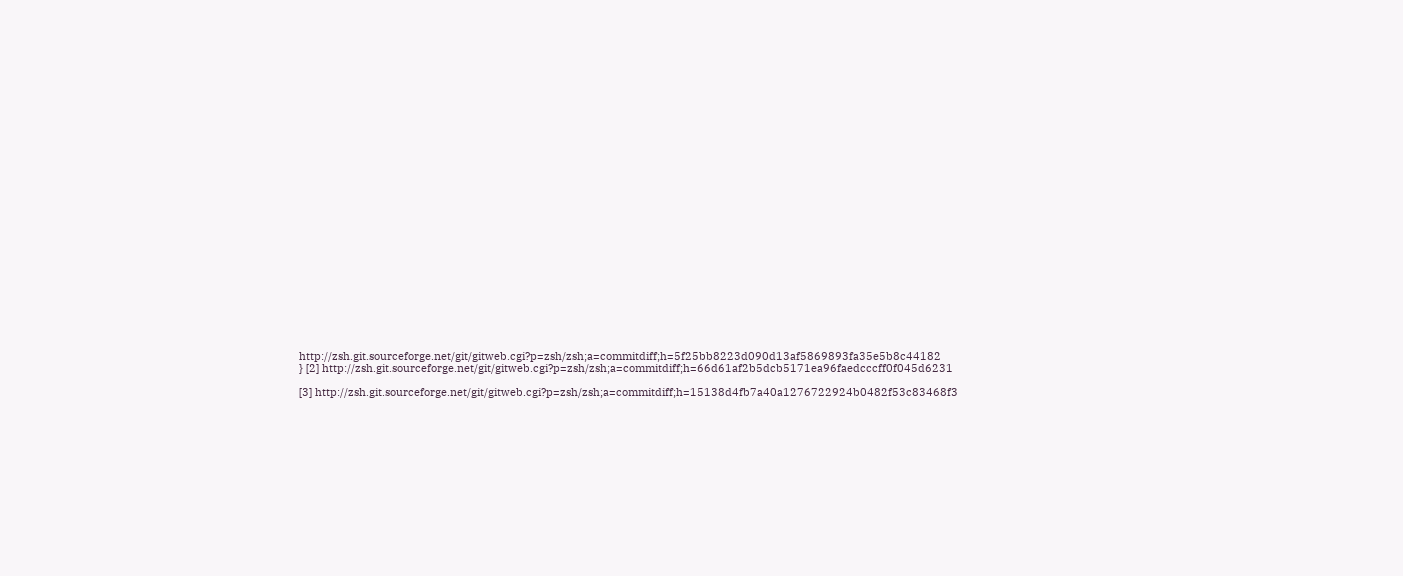http://zsh.git.sourceforge.net/git/gitweb.cgi?p=zsh/zsh;a=commitdiff;h=5f25bb8223d090d13af5869893fa35e5b8c44182
} [2] http://zsh.git.sourceforge.net/git/gitweb.cgi?p=zsh/zsh;a=commitdiff;h=66d61af2b5dcb5171ea96faedcccff0f045d6231

[3] http://zsh.git.sourceforge.net/git/gitweb.cgi?p=zsh/zsh;a=commitdiff;h=15138d4fb7a40a1276722924b0482f53c83468f3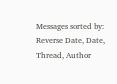Messages sorted by: Reverse Date, Date, Thread, Author